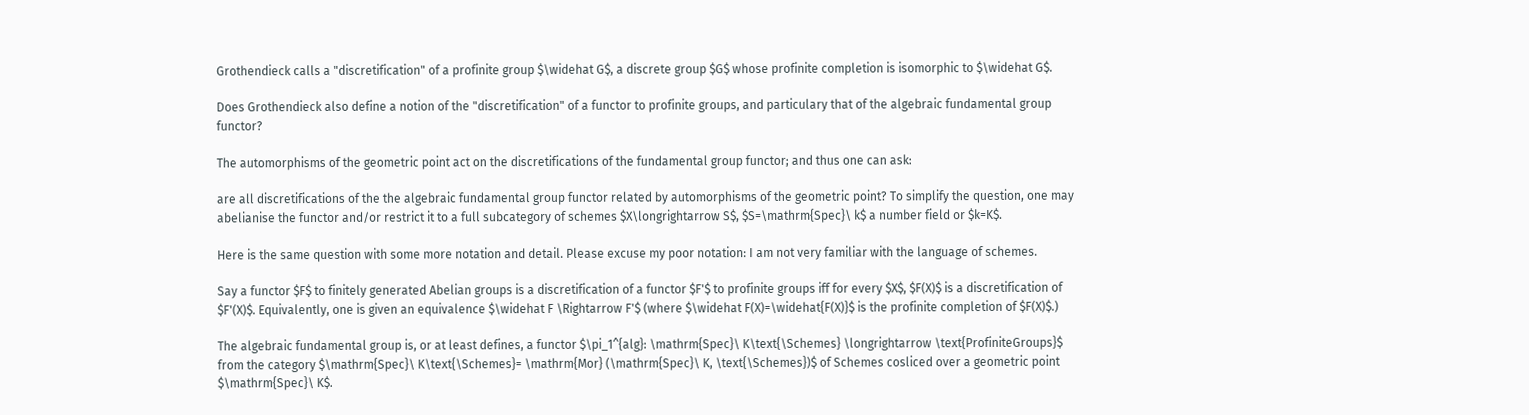Grothendieck calls a "discretification" of a profinite group $\widehat G$, a discrete group $G$ whose profinite completion is isomorphic to $\widehat G$.

Does Grothendieck also define a notion of the "discretification" of a functor to profinite groups, and particulary that of the algebraic fundamental group functor?

The automorphisms of the geometric point act on the discretifications of the fundamental group functor; and thus one can ask:

are all discretifications of the the algebraic fundamental group functor related by automorphisms of the geometric point? To simplify the question, one may abelianise the functor and/or restrict it to a full subcategory of schemes $X\longrightarrow S$, $S=\mathrm{Spec}\ k$ a number field or $k=K$.

Here is the same question with some more notation and detail. Please excuse my poor notation: I am not very familiar with the language of schemes.

Say a functor $F$ to finitely generated Abelian groups is a discretification of a functor $F'$ to profinite groups iff for every $X$, $F(X)$ is a discretification of $F'(X)$. Equivalently, one is given an equivalence $\widehat F \Rightarrow F'$ (where $\widehat F(X)=\widehat{F(X)}$ is the profinite completion of $F(X)$.)

The algebraic fundamental group is, or at least defines, a functor $\pi_1^{alg}: \mathrm{Spec}\ K\text{\Schemes} \longrightarrow \text{ProfiniteGroups}$ from the category $\mathrm{Spec}\ K\text{\Schemes}= \mathrm{Mor} (\mathrm{Spec}\ K, \text{\Schemes})$ of Schemes cosliced over a geometric point $\mathrm{Spec}\ K$.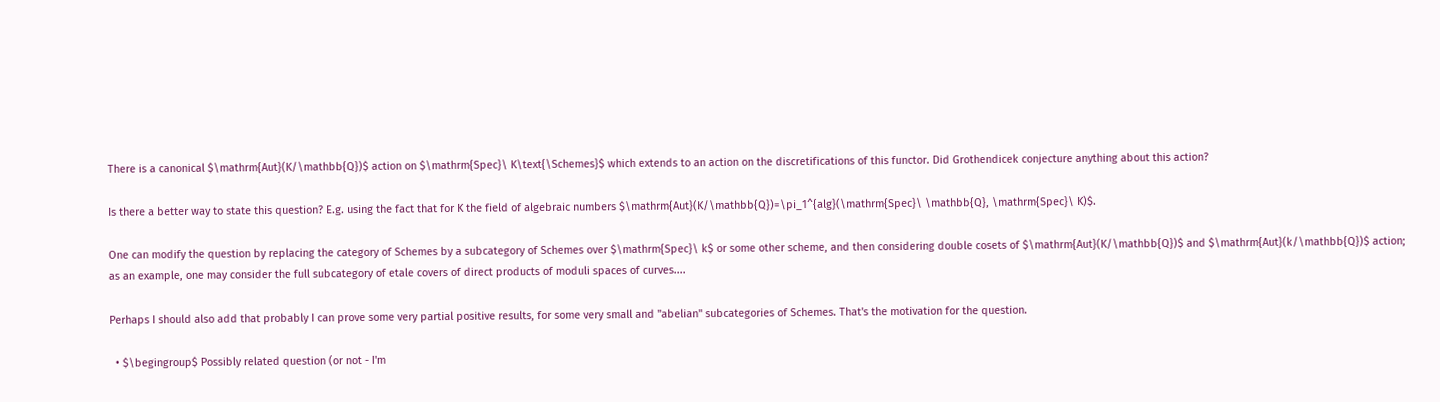There is a canonical $\mathrm{Aut}(K/\mathbb{Q})$ action on $\mathrm{Spec}\ K\text{\Schemes}$ which extends to an action on the discretifications of this functor. Did Grothendicek conjecture anything about this action?

Is there a better way to state this question? E.g. using the fact that for K the field of algebraic numbers $\mathrm{Aut}(K/\mathbb{Q})=\pi_1^{alg}(\mathrm{Spec}\ \mathbb{Q}, \mathrm{Spec}\ K)$.

One can modify the question by replacing the category of Schemes by a subcategory of Schemes over $\mathrm{Spec}\ k$ or some other scheme, and then considering double cosets of $\mathrm{Aut}(K/\mathbb{Q})$ and $\mathrm{Aut}(k/\mathbb{Q})$ action; as an example, one may consider the full subcategory of etale covers of direct products of moduli spaces of curves....

Perhaps I should also add that probably I can prove some very partial positive results, for some very small and "abelian" subcategories of Schemes. That's the motivation for the question.

  • $\begingroup$ Possibly related question (or not - I'm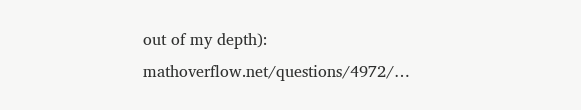out of my depth): mathoverflow.net/questions/4972/…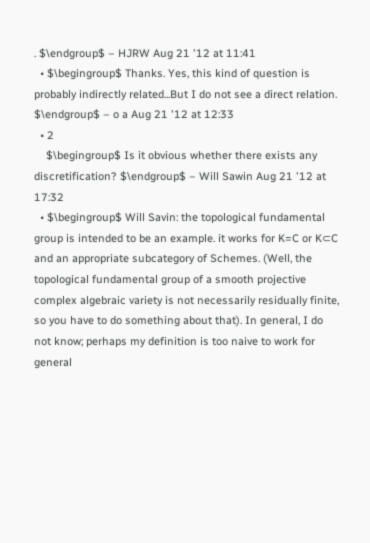. $\endgroup$ – HJRW Aug 21 '12 at 11:41
  • $\begingroup$ Thanks. Yes, this kind of question is probably indirectly related...But I do not see a direct relation. $\endgroup$ – o a Aug 21 '12 at 12:33
  • 2
    $\begingroup$ Is it obvious whether there exists any discretification? $\endgroup$ – Will Sawin Aug 21 '12 at 17:32
  • $\begingroup$ Will Savin: the topological fundamental group is intended to be an example. it works for K=C or K⊂C and an appropriate subcategory of Schemes. (Well, the topological fundamental group of a smooth projective complex algebraic variety is not necessarily residually finite, so you have to do something about that). In general, I do not know; perhaps my definition is too naive to work for general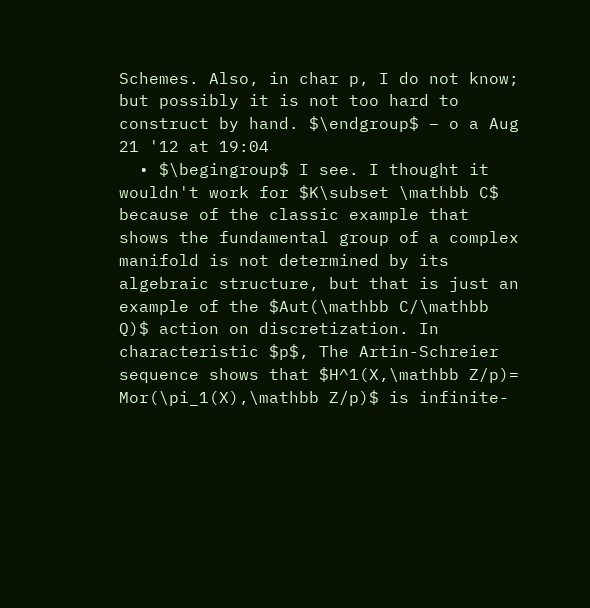Schemes. Also, in char p, I do not know; but possibly it is not too hard to construct by hand. $\endgroup$ – o a Aug 21 '12 at 19:04
  • $\begingroup$ I see. I thought it wouldn't work for $K\subset \mathbb C$ because of the classic example that shows the fundamental group of a complex manifold is not determined by its algebraic structure, but that is just an example of the $Aut(\mathbb C/\mathbb Q)$ action on discretization. In characteristic $p$, The Artin-Schreier sequence shows that $H^1(X,\mathbb Z/p)= Mor(\pi_1(X),\mathbb Z/p)$ is infinite-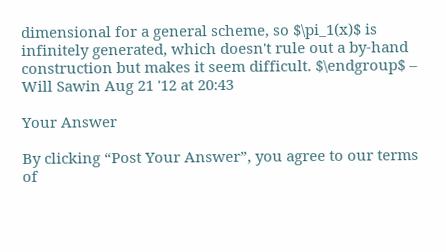dimensional for a general scheme, so $\pi_1(x)$ is infinitely generated, which doesn't rule out a by-hand construction but makes it seem difficult. $\endgroup$ – Will Sawin Aug 21 '12 at 20:43

Your Answer

By clicking “Post Your Answer”, you agree to our terms of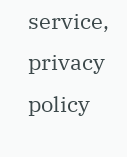service, privacy policy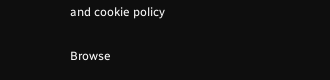and cookie policy

Browse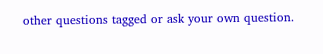other questions tagged or ask your own question.